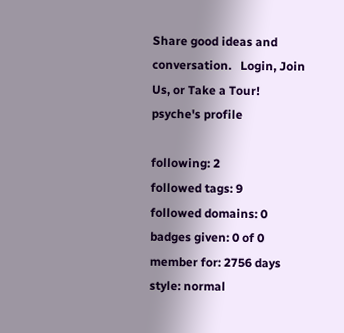Share good ideas and conversation.   Login, Join Us, or Take a Tour!
psyche's profile

following: 2
followed tags: 9
followed domains: 0
badges given: 0 of 0
member for: 2756 days
style: normal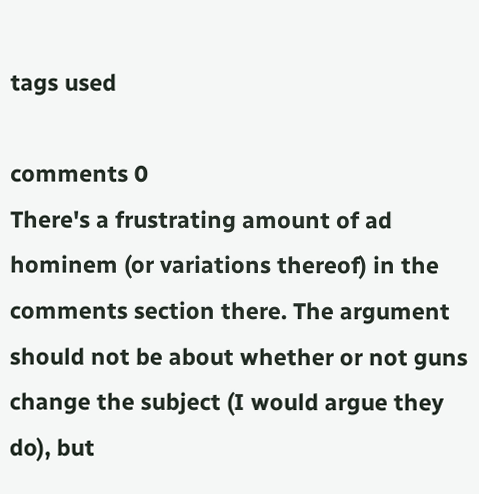tags used

comments 0
There's a frustrating amount of ad hominem (or variations thereof) in the comments section there. The argument should not be about whether or not guns change the subject (I would argue they do), but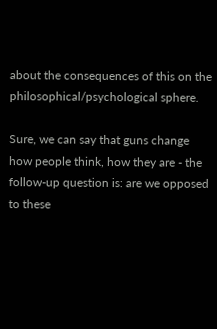about the consequences of this on the philosophical/psychological sphere.

Sure, we can say that guns change how people think, how they are - the follow-up question is: are we opposed to these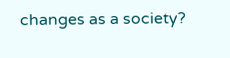changes as a society?